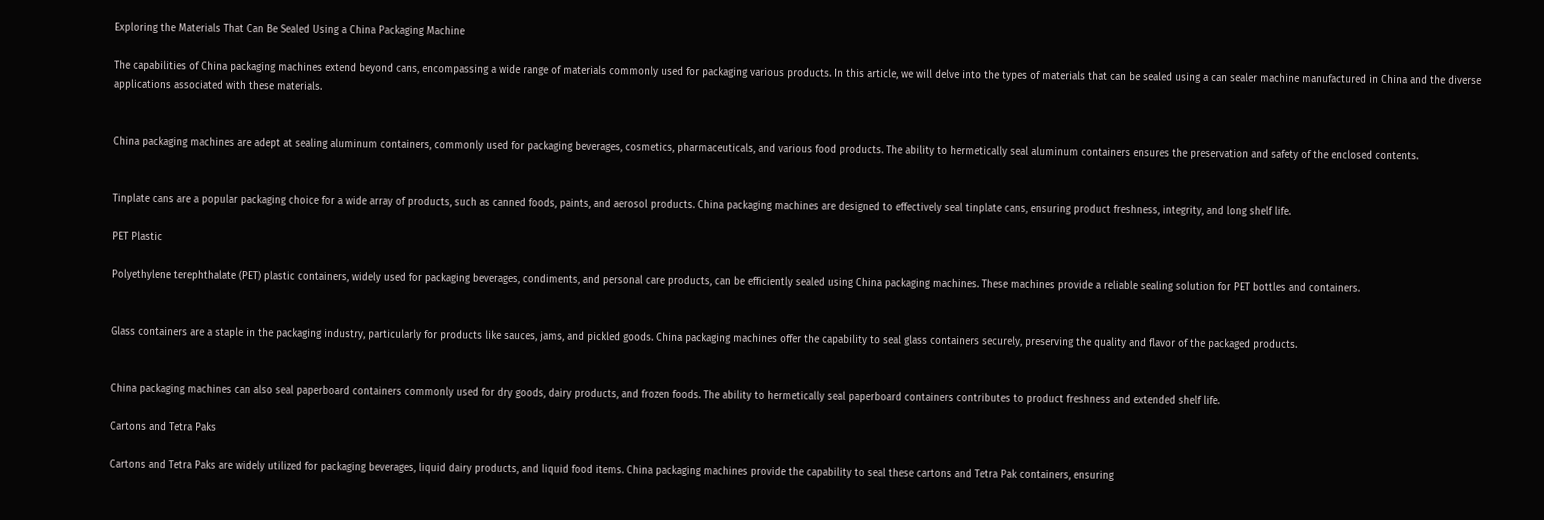Exploring the Materials That Can Be Sealed Using a China Packaging Machine

The capabilities of China packaging machines extend beyond cans, encompassing a wide range of materials commonly used for packaging various products. In this article, we will delve into the types of materials that can be sealed using a can sealer machine manufactured in China and the diverse applications associated with these materials.


China packaging machines are adept at sealing aluminum containers, commonly used for packaging beverages, cosmetics, pharmaceuticals, and various food products. The ability to hermetically seal aluminum containers ensures the preservation and safety of the enclosed contents.


Tinplate cans are a popular packaging choice for a wide array of products, such as canned foods, paints, and aerosol products. China packaging machines are designed to effectively seal tinplate cans, ensuring product freshness, integrity, and long shelf life.

PET Plastic

Polyethylene terephthalate (PET) plastic containers, widely used for packaging beverages, condiments, and personal care products, can be efficiently sealed using China packaging machines. These machines provide a reliable sealing solution for PET bottles and containers.


Glass containers are a staple in the packaging industry, particularly for products like sauces, jams, and pickled goods. China packaging machines offer the capability to seal glass containers securely, preserving the quality and flavor of the packaged products.


China packaging machines can also seal paperboard containers commonly used for dry goods, dairy products, and frozen foods. The ability to hermetically seal paperboard containers contributes to product freshness and extended shelf life.

Cartons and Tetra Paks

Cartons and Tetra Paks are widely utilized for packaging beverages, liquid dairy products, and liquid food items. China packaging machines provide the capability to seal these cartons and Tetra Pak containers, ensuring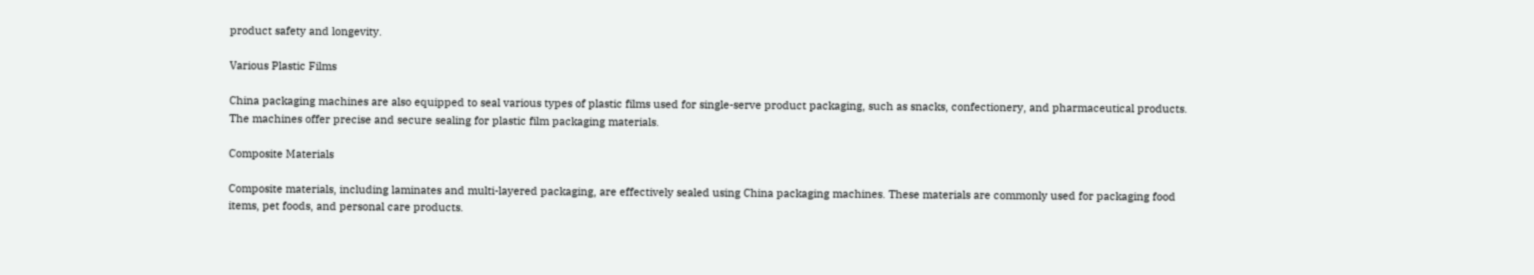product safety and longevity.

Various Plastic Films

China packaging machines are also equipped to seal various types of plastic films used for single-serve product packaging, such as snacks, confectionery, and pharmaceutical products. The machines offer precise and secure sealing for plastic film packaging materials.

Composite Materials

Composite materials, including laminates and multi-layered packaging, are effectively sealed using China packaging machines. These materials are commonly used for packaging food items, pet foods, and personal care products.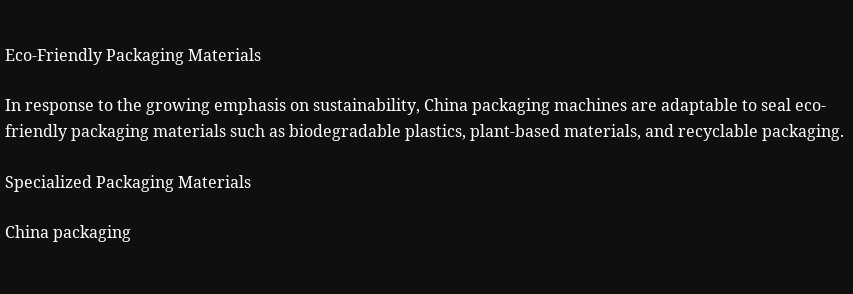Eco-Friendly Packaging Materials

In response to the growing emphasis on sustainability, China packaging machines are adaptable to seal eco-friendly packaging materials such as biodegradable plastics, plant-based materials, and recyclable packaging.

Specialized Packaging Materials

China packaging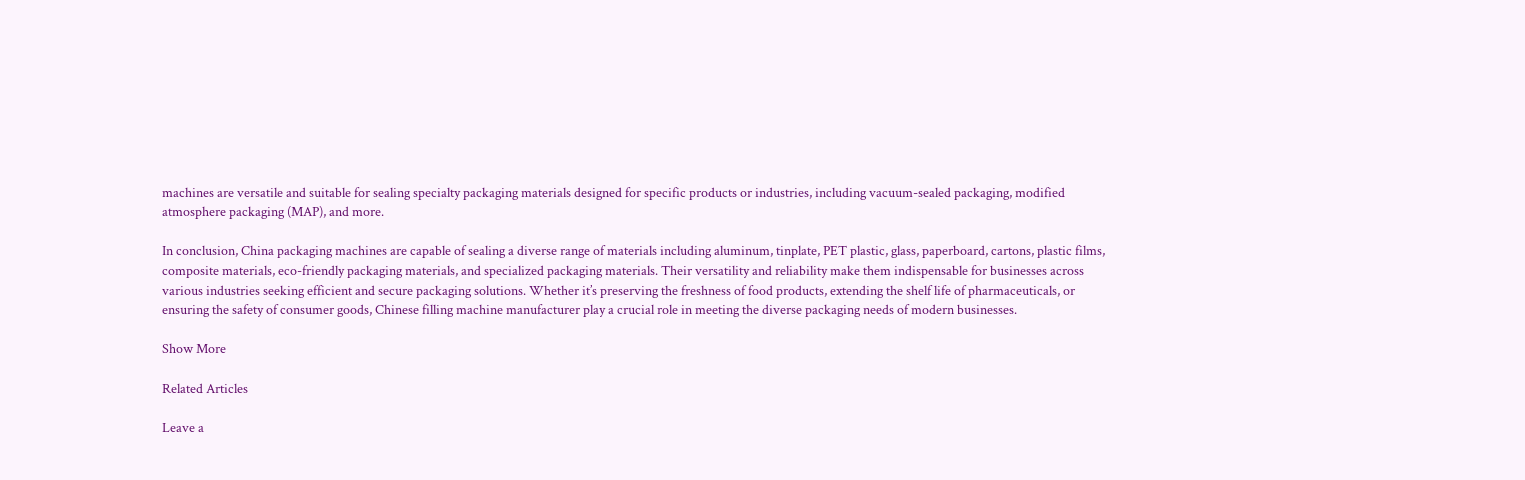machines are versatile and suitable for sealing specialty packaging materials designed for specific products or industries, including vacuum-sealed packaging, modified atmosphere packaging (MAP), and more.

In conclusion, China packaging machines are capable of sealing a diverse range of materials including aluminum, tinplate, PET plastic, glass, paperboard, cartons, plastic films, composite materials, eco-friendly packaging materials, and specialized packaging materials. Their versatility and reliability make them indispensable for businesses across various industries seeking efficient and secure packaging solutions. Whether it’s preserving the freshness of food products, extending the shelf life of pharmaceuticals, or ensuring the safety of consumer goods, Chinese filling machine manufacturer play a crucial role in meeting the diverse packaging needs of modern businesses.

Show More

Related Articles

Leave a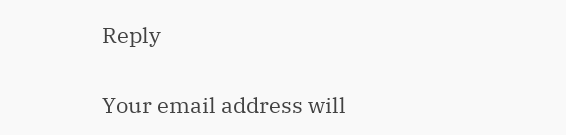Reply

Your email address will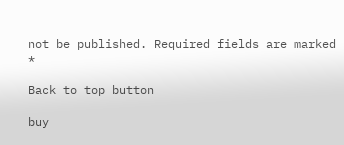not be published. Required fields are marked *

Back to top button

buy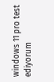windows 11 pro test ediyorum